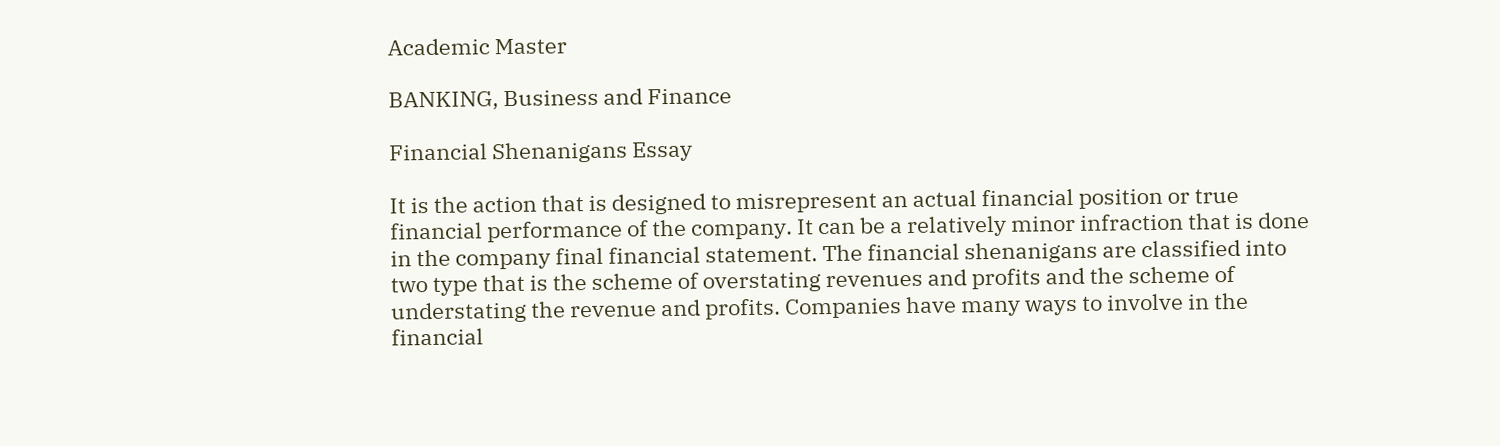Academic Master

BANKING, Business and Finance

Financial Shenanigans Essay

It is the action that is designed to misrepresent an actual financial position or true financial performance of the company. It can be a relatively minor infraction that is done in the company final financial statement. The financial shenanigans are classified into two type that is the scheme of overstating revenues and profits and the scheme of understating the revenue and profits. Companies have many ways to involve in the financial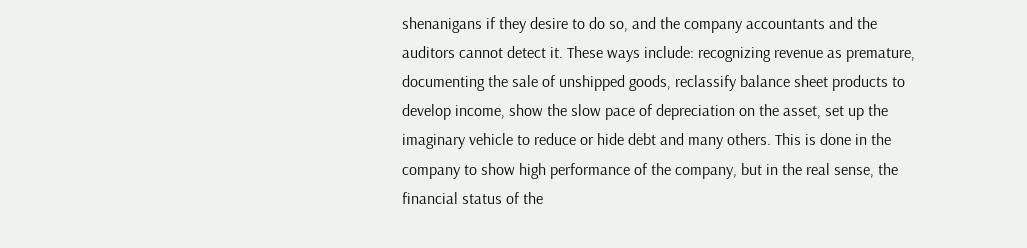shenanigans if they desire to do so, and the company accountants and the auditors cannot detect it. These ways include: recognizing revenue as premature, documenting the sale of unshipped goods, reclassify balance sheet products to develop income, show the slow pace of depreciation on the asset, set up the imaginary vehicle to reduce or hide debt and many others. This is done in the company to show high performance of the company, but in the real sense, the financial status of the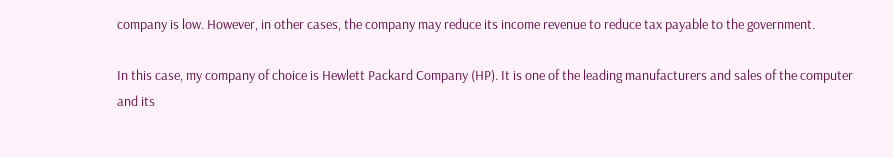company is low. However, in other cases, the company may reduce its income revenue to reduce tax payable to the government.

In this case, my company of choice is Hewlett Packard Company (HP). It is one of the leading manufacturers and sales of the computer and its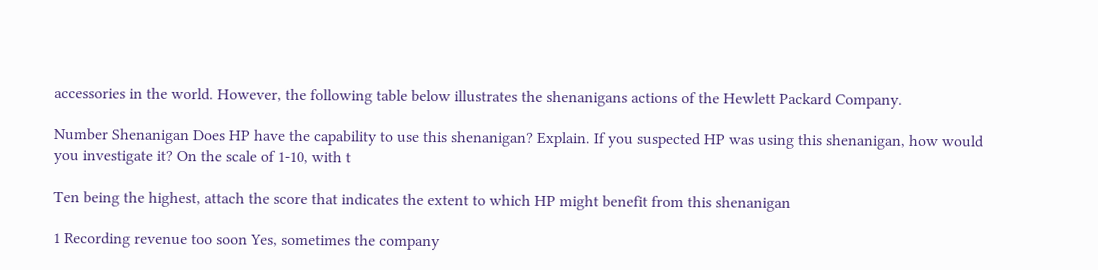accessories in the world. However, the following table below illustrates the shenanigans actions of the Hewlett Packard Company.

Number Shenanigan Does HP have the capability to use this shenanigan? Explain. If you suspected HP was using this shenanigan, how would you investigate it? On the scale of 1-10, with t

Ten being the highest, attach the score that indicates the extent to which HP might benefit from this shenanigan

1 Recording revenue too soon Yes, sometimes the company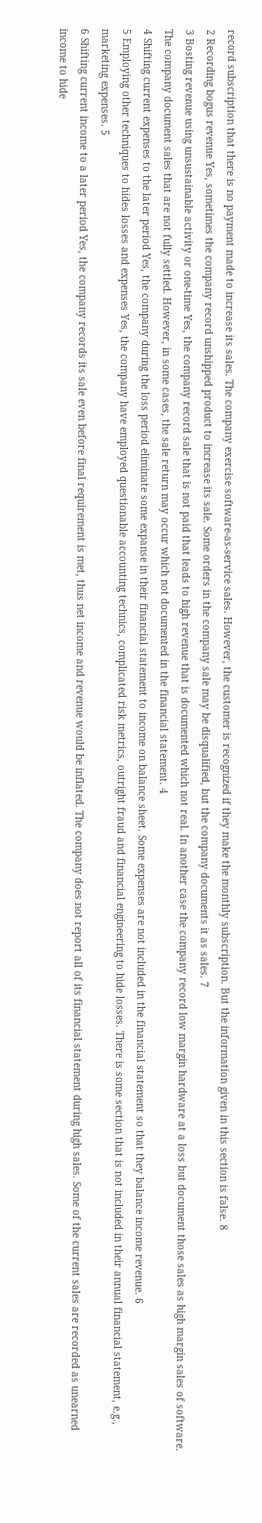record subscription that there is no payment made to increase its sales. The company exercise software-as-service sales. However, the customer is recognized if they make the monthly subscription. But the information given in this section is false. 8
2 Recording bogus revenue Yes, sometimes the company record unshipped product to increase its sale. Some orders in the company sale may be disqualified, but the company documents it as sales. 7
3 Bosting revenue using unsustainable activity or one-time Yes, the company record sale that is not paid that leads to high revenue that is documented which not real. In another case the company record low margin hardware at a loss but document those sales as high margin sales of software. The company document sales that are not fully settled. However, in some cases, the sale return may occur which not documented in the financial statement. 4
4 Shifting current expenses to the later period Yes, the company during the loss period eliminate some expanse in their financial statement to income on balance sheet. Some expenses are not included in the financial statement so that they balance income revenue. 6
5 Employing other techniques to hides losses and expenses Yes, the company have employed questionable accounting technics, complicated risk metrics, outright fraud and financial engineering to hide losses. There is some section that is not included in their annual financial statement, e.g., marketing expenses. 5
6 Shifting current income to a later period Yes, the company records its sale even before final requirement is met, thus net income and revenue would be inflated. The company does not report all of its financial statement during high sales. Some of the current sales are recorded as unearned income to hide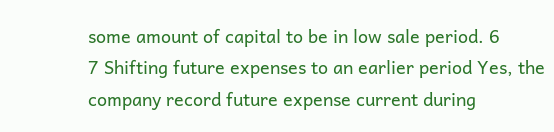some amount of capital to be in low sale period. 6
7 Shifting future expenses to an earlier period Yes, the company record future expense current during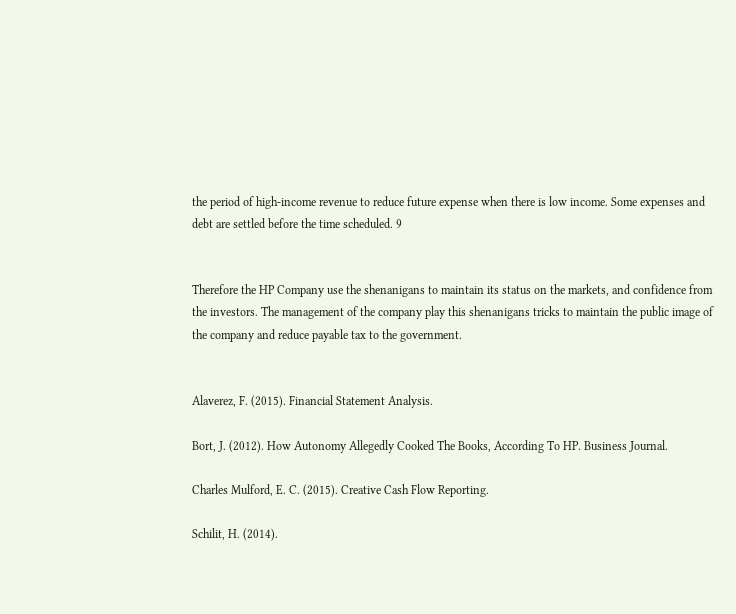the period of high-income revenue to reduce future expense when there is low income. Some expenses and debt are settled before the time scheduled. 9


Therefore the HP Company use the shenanigans to maintain its status on the markets, and confidence from the investors. The management of the company play this shenanigans tricks to maintain the public image of the company and reduce payable tax to the government.


Alaverez, F. (2015). Financial Statement Analysis.

Bort, J. (2012). How Autonomy Allegedly Cooked The Books, According To HP. Business Journal.

Charles Mulford, E. C. (2015). Creative Cash Flow Reporting.

Schilit, H. (2014).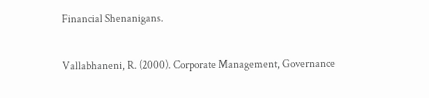Financial Shenanigans.

Vallabhaneni, R. (2000). Corporate Management, Governance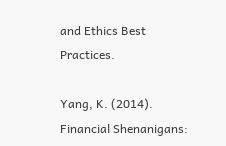and Ethics Best Practices.

Yang, K. (2014). Financial Shenanigans: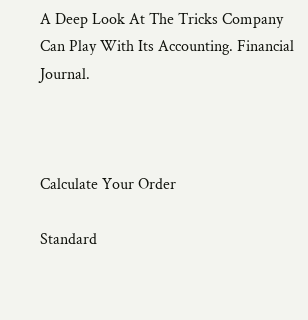A Deep Look At The Tricks Company Can Play With Its Accounting. Financial Journal.



Calculate Your Order

Standard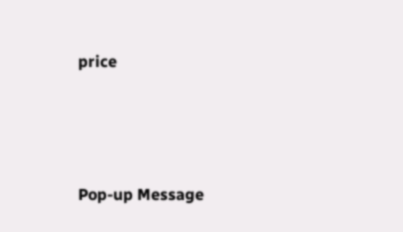price





Pop-up Message